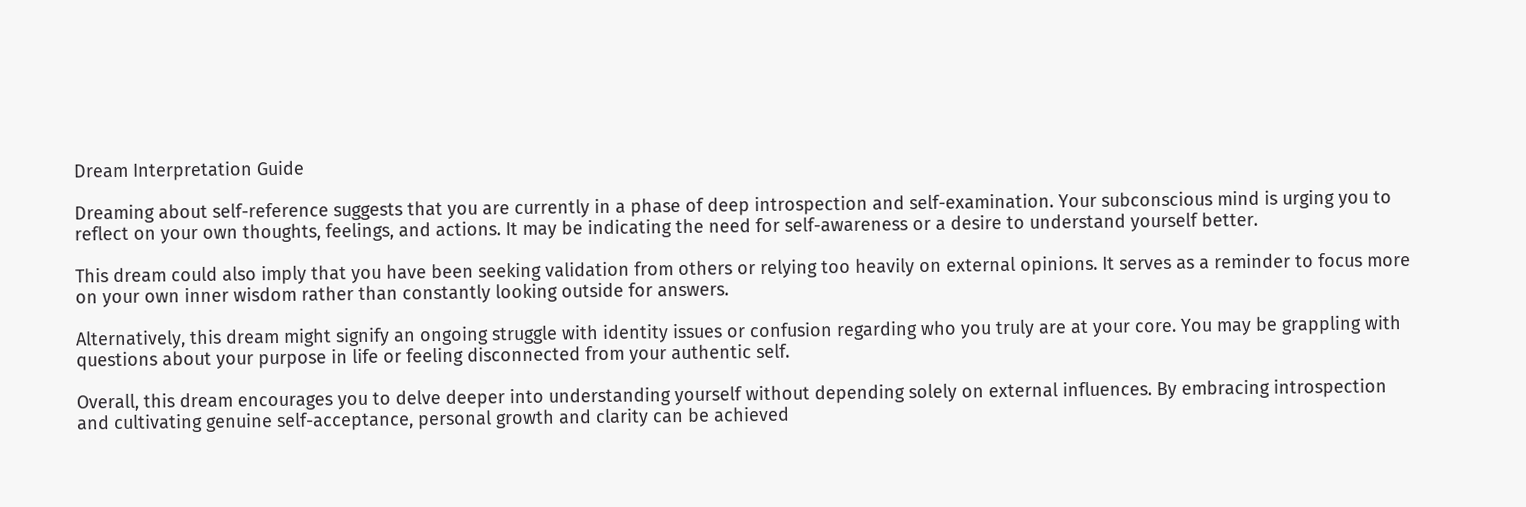Dream Interpretation Guide

Dreaming about self-reference suggests that you are currently in a phase of deep introspection and self-examination. Your subconscious mind is urging you to reflect on your own thoughts, feelings, and actions. It may be indicating the need for self-awareness or a desire to understand yourself better.

This dream could also imply that you have been seeking validation from others or relying too heavily on external opinions. It serves as a reminder to focus more on your own inner wisdom rather than constantly looking outside for answers.

Alternatively, this dream might signify an ongoing struggle with identity issues or confusion regarding who you truly are at your core. You may be grappling with questions about your purpose in life or feeling disconnected from your authentic self.

Overall, this dream encourages you to delve deeper into understanding yourself without depending solely on external influences. By embracing introspection and cultivating genuine self-acceptance, personal growth and clarity can be achieved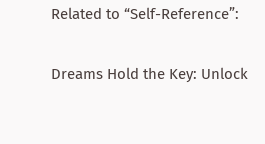Related to “Self-Reference”:

Dreams Hold the Key: Unlock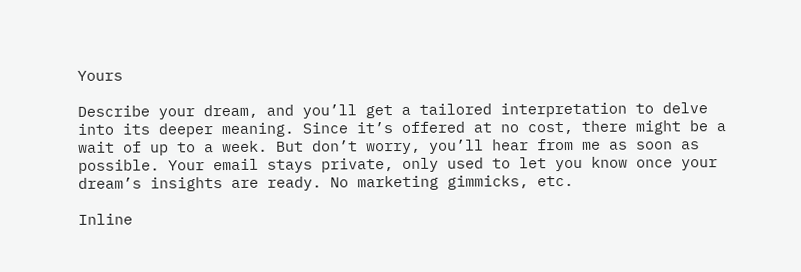Yours

Describe your dream, and you’ll get a tailored interpretation to delve into its deeper meaning. Since it’s offered at no cost, there might be a wait of up to a week. But don’t worry, you’ll hear from me as soon as possible. Your email stays private, only used to let you know once your dream’s insights are ready. No marketing gimmicks, etc.

Inline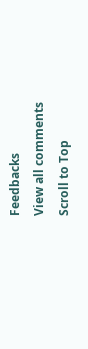Feedbacks
View all comments
Scroll to Top